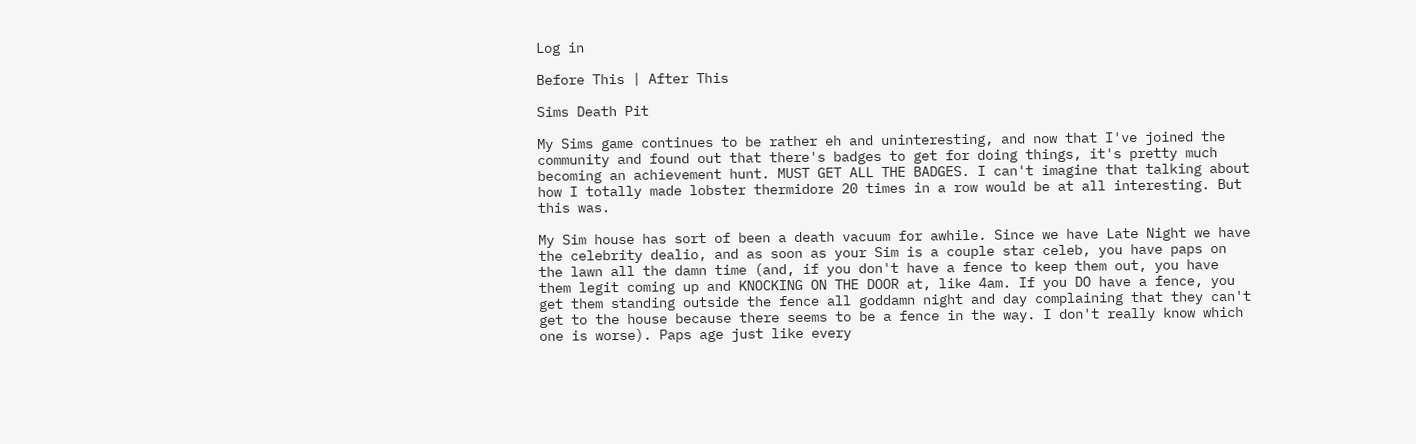Log in

Before This | After This

Sims Death Pit

My Sims game continues to be rather eh and uninteresting, and now that I've joined the community and found out that there's badges to get for doing things, it's pretty much becoming an achievement hunt. MUST GET ALL THE BADGES. I can't imagine that talking about how I totally made lobster thermidore 20 times in a row would be at all interesting. But this was.

My Sim house has sort of been a death vacuum for awhile. Since we have Late Night we have the celebrity dealio, and as soon as your Sim is a couple star celeb, you have paps on the lawn all the damn time (and, if you don't have a fence to keep them out, you have them legit coming up and KNOCKING ON THE DOOR at, like 4am. If you DO have a fence, you get them standing outside the fence all goddamn night and day complaining that they can't get to the house because there seems to be a fence in the way. I don't really know which one is worse). Paps age just like every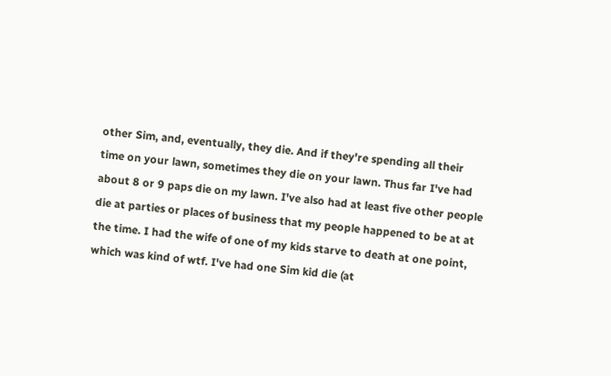other Sim, and, eventually, they die. And if they're spending all their time on your lawn, sometimes they die on your lawn. Thus far I've had about 8 or 9 paps die on my lawn. I've also had at least five other people die at parties or places of business that my people happened to be at at the time. I had the wife of one of my kids starve to death at one point, which was kind of wtf. I've had one Sim kid die (at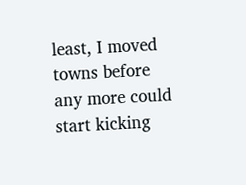least, I moved towns before any more could start kicking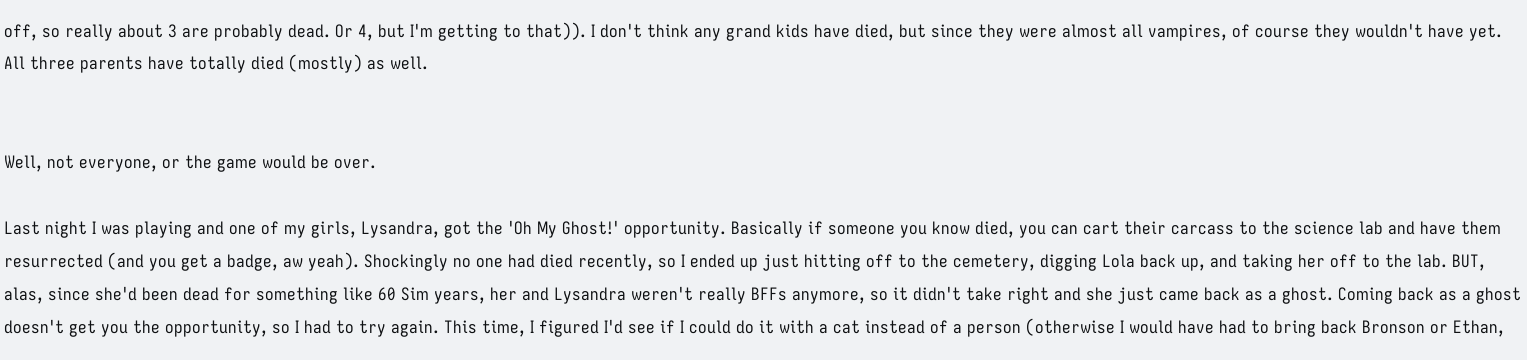off, so really about 3 are probably dead. Or 4, but I'm getting to that)). I don't think any grand kids have died, but since they were almost all vampires, of course they wouldn't have yet. All three parents have totally died (mostly) as well.


Well, not everyone, or the game would be over.

Last night I was playing and one of my girls, Lysandra, got the 'Oh My Ghost!' opportunity. Basically if someone you know died, you can cart their carcass to the science lab and have them resurrected (and you get a badge, aw yeah). Shockingly no one had died recently, so I ended up just hitting off to the cemetery, digging Lola back up, and taking her off to the lab. BUT, alas, since she'd been dead for something like 60 Sim years, her and Lysandra weren't really BFFs anymore, so it didn't take right and she just came back as a ghost. Coming back as a ghost doesn't get you the opportunity, so I had to try again. This time, I figured I'd see if I could do it with a cat instead of a person (otherwise I would have had to bring back Bronson or Ethan,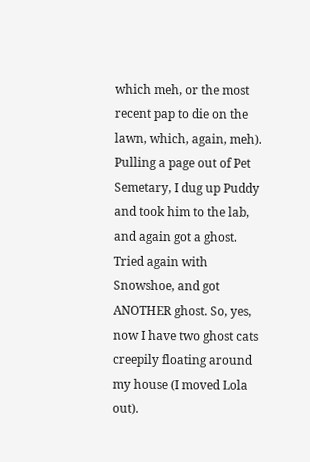which meh, or the most recent pap to die on the lawn, which, again, meh). Pulling a page out of Pet Semetary, I dug up Puddy and took him to the lab, and again got a ghost. Tried again with Snowshoe, and got ANOTHER ghost. So, yes, now I have two ghost cats creepily floating around my house (I moved Lola out).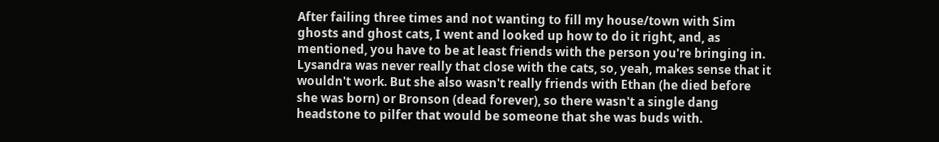After failing three times and not wanting to fill my house/town with Sim ghosts and ghost cats, I went and looked up how to do it right, and, as mentioned, you have to be at least friends with the person you're bringing in. Lysandra was never really that close with the cats, so, yeah, makes sense that it wouldn't work. But she also wasn't really friends with Ethan (he died before she was born) or Bronson (dead forever), so there wasn't a single dang headstone to pilfer that would be someone that she was buds with.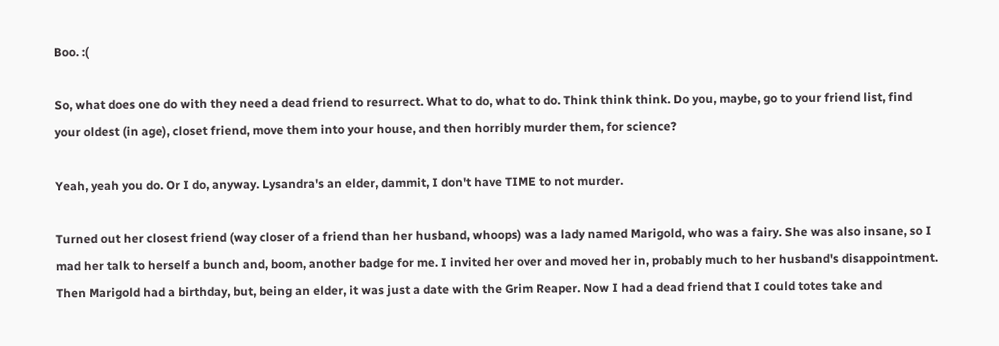Boo. :(

So, what does one do with they need a dead friend to resurrect. What to do, what to do. Think think think. Do you, maybe, go to your friend list, find your oldest (in age), closet friend, move them into your house, and then horribly murder them, for science?

Yeah, yeah you do. Or I do, anyway. Lysandra's an elder, dammit, I don't have TIME to not murder.

Turned out her closest friend (way closer of a friend than her husband, whoops) was a lady named Marigold, who was a fairy. She was also insane, so I mad her talk to herself a bunch and, boom, another badge for me. I invited her over and moved her in, probably much to her husband's disappointment. Then Marigold had a birthday, but, being an elder, it was just a date with the Grim Reaper. Now I had a dead friend that I could totes take and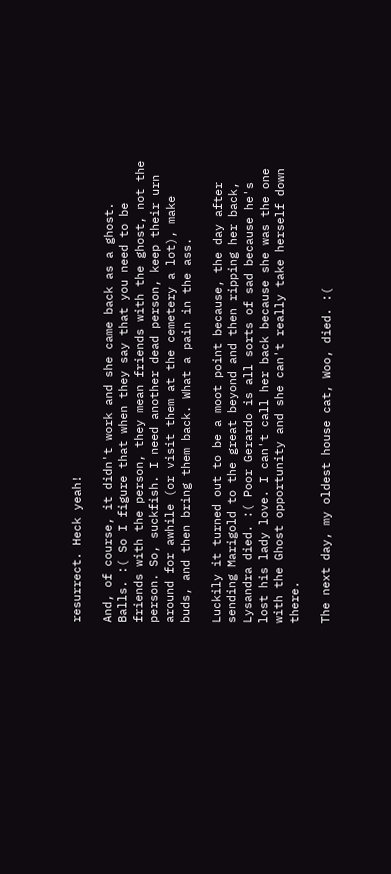resurrect. Heck yeah!

And, of course, it didn't work and she came back as a ghost. Balls. :( So I figure that when they say that you need to be friends with the person, they mean friends with the ghost, not the person. So, suckfish. I need another dead person, keep their urn around for awhile (or visit them at the cemetery a lot), make buds, and then bring them back. What a pain in the ass.

Luckily it turned out to be a moot point because, the day after sending Marigold to the great beyond and then ripping her back, Lysandra died. :( Poor Gerardo is all sorts of sad because he's lost his lady love. I can't call her back because she was the one with the Ghost opportunity and she can't really take herself down there.

The next day, my oldest house cat, Woo, died. :(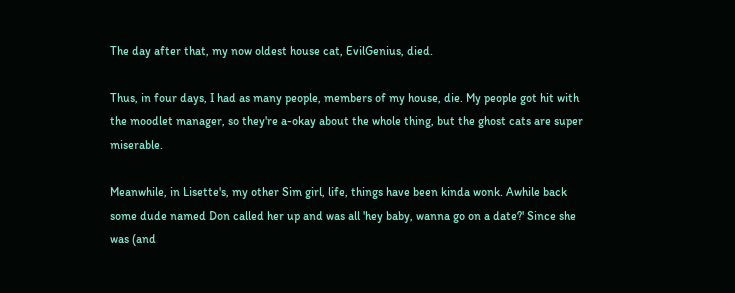The day after that, my now oldest house cat, EvilGenius, died.

Thus, in four days, I had as many people, members of my house, die. My people got hit with the moodlet manager, so they're a-okay about the whole thing, but the ghost cats are super miserable.

Meanwhile, in Lisette's, my other Sim girl, life, things have been kinda wonk. Awhile back some dude named Don called her up and was all 'hey baby, wanna go on a date?' Since she was (and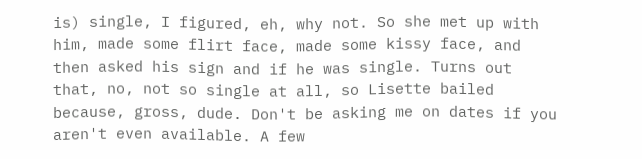is) single, I figured, eh, why not. So she met up with him, made some flirt face, made some kissy face, and then asked his sign and if he was single. Turns out that, no, not so single at all, so Lisette bailed because, gross, dude. Don't be asking me on dates if you aren't even available. A few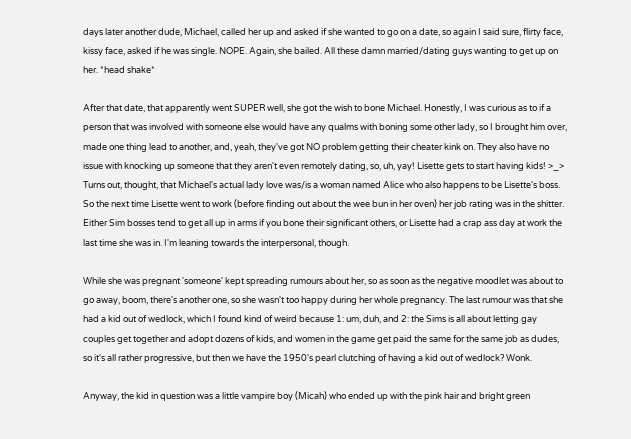days later another dude, Michael, called her up and asked if she wanted to go on a date, so again I said sure, flirty face, kissy face, asked if he was single. NOPE. Again, she bailed. All these damn married/dating guys wanting to get up on her. *head shake*

After that date, that apparently went SUPER well, she got the wish to bone Michael. Honestly, I was curious as to if a person that was involved with someone else would have any qualms with boning some other lady, so I brought him over, made one thing lead to another, and, yeah, they've got NO problem getting their cheater kink on. They also have no issue with knocking up someone that they aren't even remotely dating, so, uh, yay! Lisette gets to start having kids! >_> Turns out, thought, that Michael's actual lady love was/is a woman named Alice who also happens to be Lisette's boss. So the next time Lisette went to work (before finding out about the wee bun in her oven) her job rating was in the shitter. Either Sim bosses tend to get all up in arms if you bone their significant others, or Lisette had a crap ass day at work the last time she was in. I'm leaning towards the interpersonal, though.

While she was pregnant 'someone' kept spreading rumours about her, so as soon as the negative moodlet was about to go away, boom, there's another one, so she wasn't too happy during her whole pregnancy. The last rumour was that she had a kid out of wedlock, which I found kind of weird because 1: um, duh, and 2: the Sims is all about letting gay couples get together and adopt dozens of kids, and women in the game get paid the same for the same job as dudes, so it's all rather progressive, but then we have the 1950's pearl clutching of having a kid out of wedlock? Wonk.

Anyway, the kid in question was a little vampire boy (Micah) who ended up with the pink hair and bright green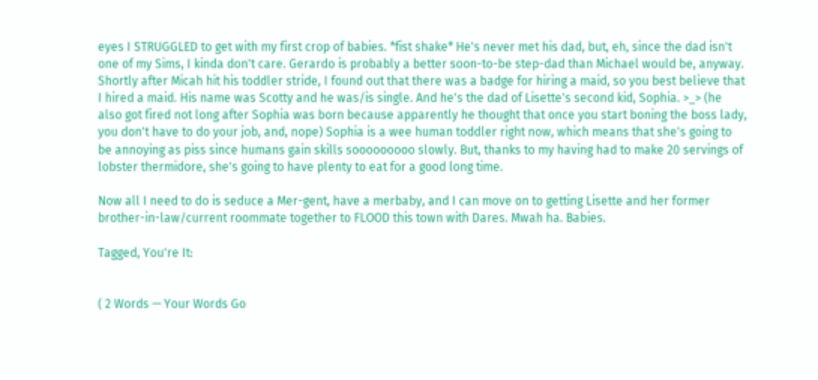eyes I STRUGGLED to get with my first crop of babies. *fist shake* He's never met his dad, but, eh, since the dad isn't one of my Sims, I kinda don't care. Gerardo is probably a better soon-to-be step-dad than Michael would be, anyway. Shortly after Micah hit his toddler stride, I found out that there was a badge for hiring a maid, so you best believe that I hired a maid. His name was Scotty and he was/is single. And he's the dad of Lisette's second kid, Sophia. >_> (he also got fired not long after Sophia was born because apparently he thought that once you start boning the boss lady, you don't have to do your job, and, nope) Sophia is a wee human toddler right now, which means that she's going to be annoying as piss since humans gain skills sooooooooo slowly. But, thanks to my having had to make 20 servings of lobster thermidore, she's going to have plenty to eat for a good long time.

Now all I need to do is seduce a Mer-gent, have a merbaby, and I can move on to getting Lisette and her former brother-in-law/current roommate together to FLOOD this town with Dares. Mwah ha. Babies.

Tagged, You're It:


( 2 Words — Your Words Go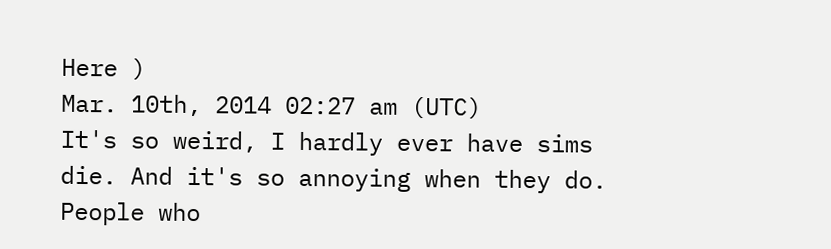Here )
Mar. 10th, 2014 02:27 am (UTC)
It's so weird, I hardly ever have sims die. And it's so annoying when they do. People who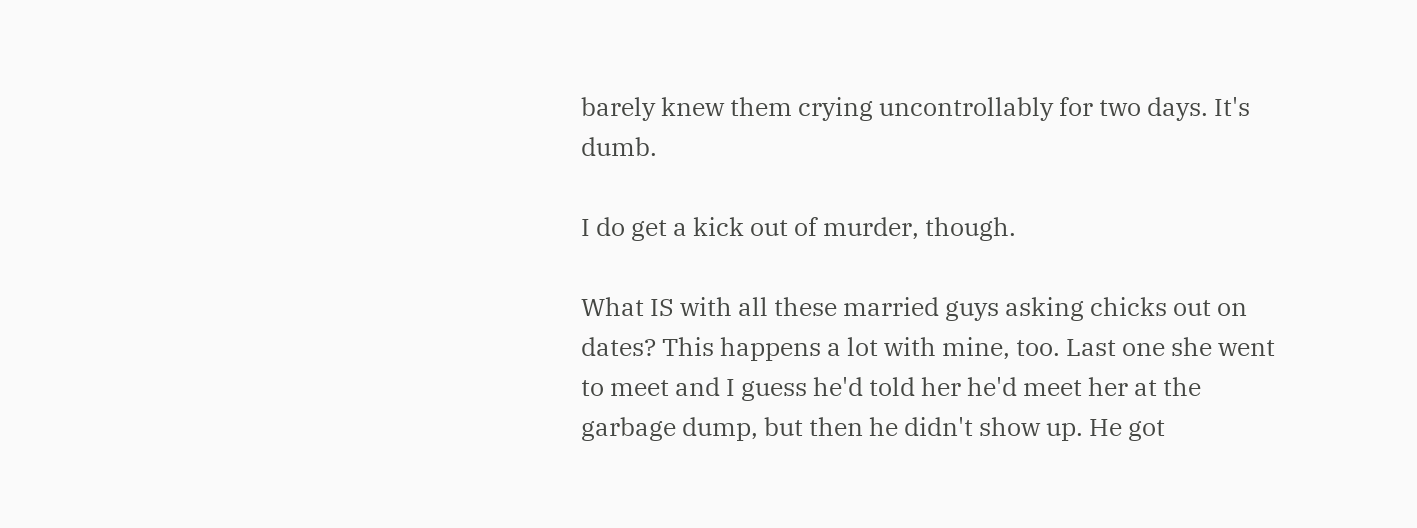barely knew them crying uncontrollably for two days. It's dumb.

I do get a kick out of murder, though.

What IS with all these married guys asking chicks out on dates? This happens a lot with mine, too. Last one she went to meet and I guess he'd told her he'd meet her at the garbage dump, but then he didn't show up. He got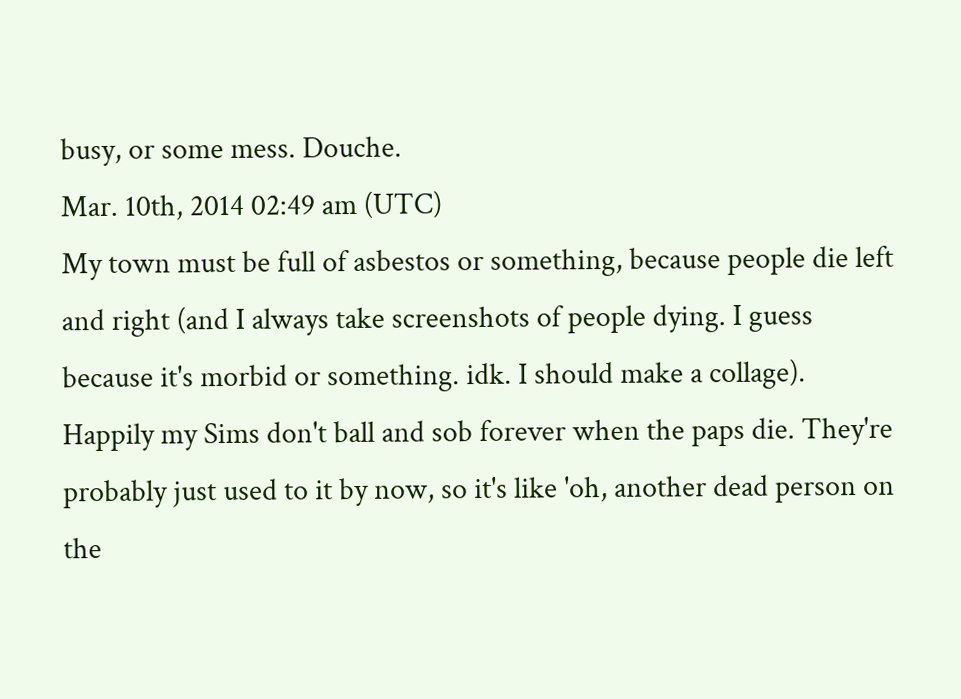busy, or some mess. Douche.
Mar. 10th, 2014 02:49 am (UTC)
My town must be full of asbestos or something, because people die left and right (and I always take screenshots of people dying. I guess because it's morbid or something. idk. I should make a collage). Happily my Sims don't ball and sob forever when the paps die. They're probably just used to it by now, so it's like 'oh, another dead person on the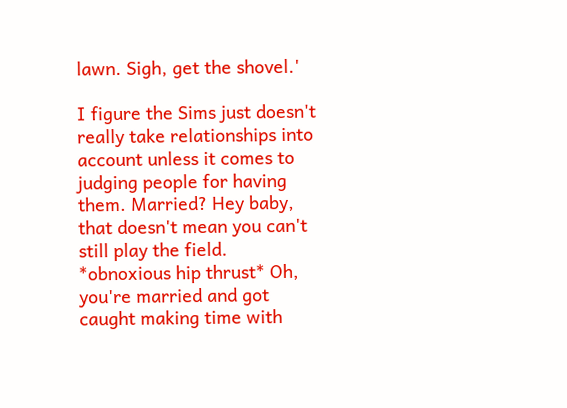lawn. Sigh, get the shovel.'

I figure the Sims just doesn't really take relationships into account unless it comes to judging people for having them. Married? Hey baby, that doesn't mean you can't still play the field. *obnoxious hip thrust* Oh, you're married and got caught making time with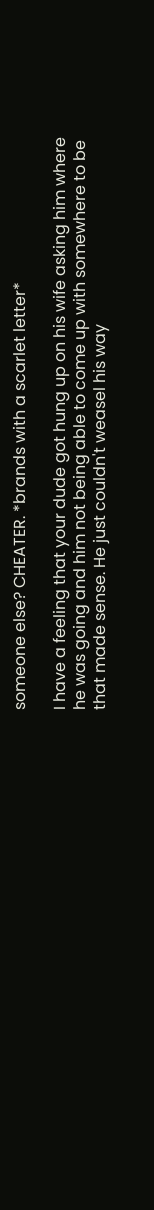someone else? CHEATER. *brands with a scarlet letter*

I have a feeling that your dude got hung up on his wife asking him where he was going and him not being able to come up with somewhere to be that made sense. He just couldn't weasel his way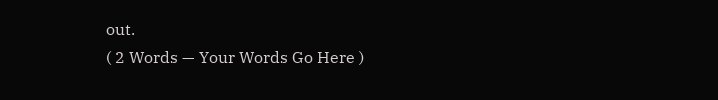out.
( 2 Words — Your Words Go Here )